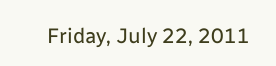Friday, July 22, 2011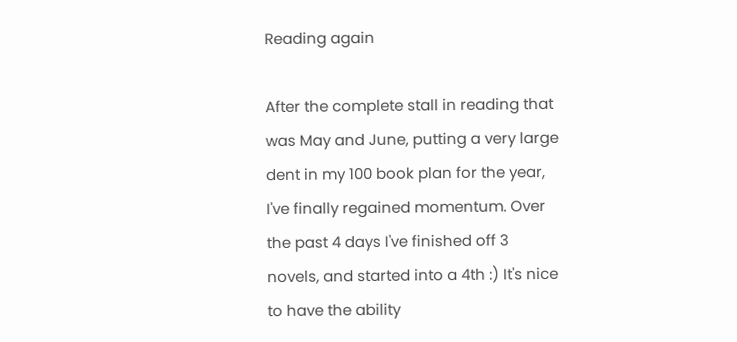Reading again

After the complete stall in reading that was May and June, putting a very large dent in my 100 book plan for the year, I've finally regained momentum. Over the past 4 days I've finished off 3 novels, and started into a 4th :) It's nice to have the ability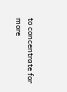to concentrate for more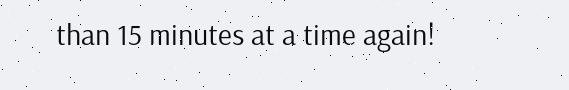than 15 minutes at a time again!